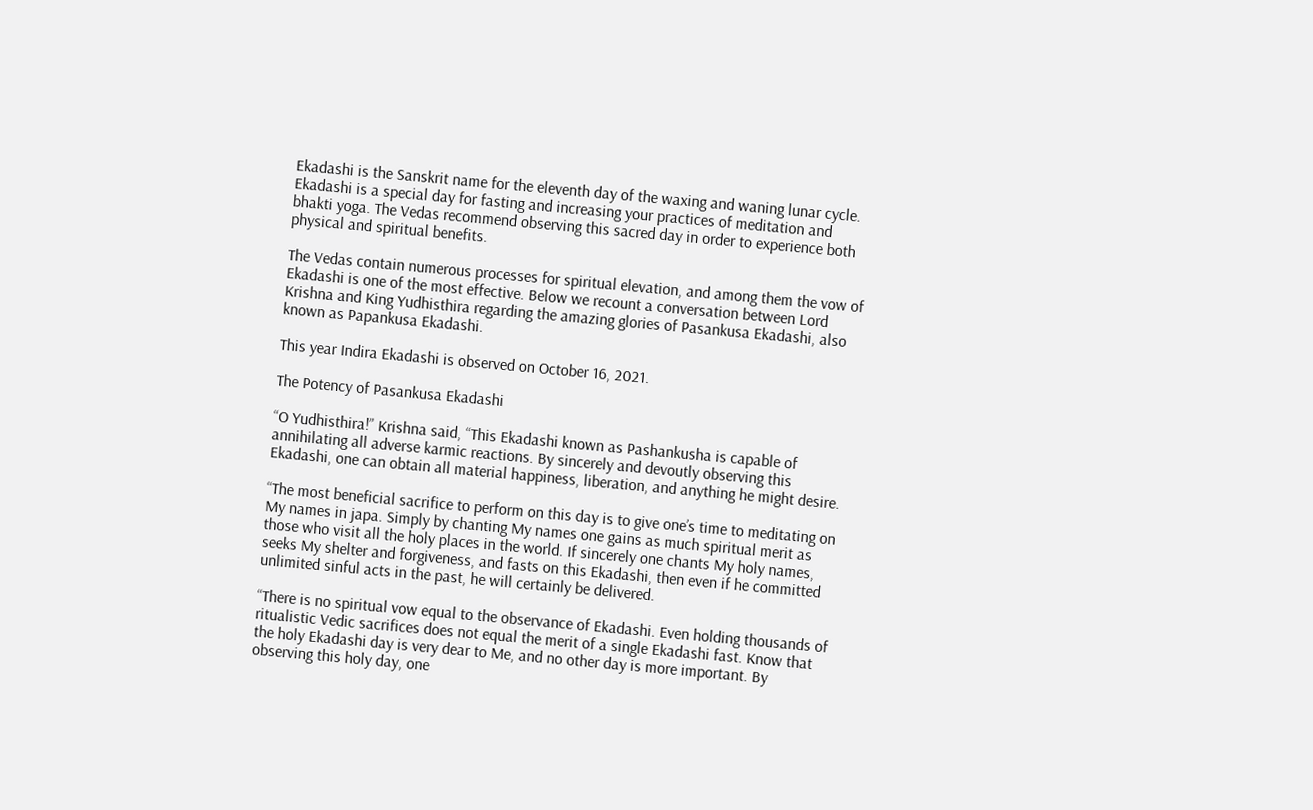Ekadashi is the Sanskrit name for the eleventh day of the waxing and waning lunar cycle. Ekadashi is a special day for fasting and increasing your practices of meditation and bhakti yoga. The Vedas recommend observing this sacred day in order to experience both physical and spiritual benefits.

The Vedas contain numerous processes for spiritual elevation, and among them the vow of Ekadashi is one of the most effective. Below we recount a conversation between Lord Krishna and King Yudhisthira regarding the amazing glories of Pasankusa Ekadashi, also known as Papankusa Ekadashi.

This year Indira Ekadashi is observed on October 16, 2021.

The Potency of Pasankusa Ekadashi

“O Yudhisthira!” Krishna said, “This Ekadashi known as Pashankusha is capable of annihilating all adverse karmic reactions. By sincerely and devoutly observing this Ekadashi, one can obtain all material happiness, liberation, and anything he might desire.

“The most beneficial sacrifice to perform on this day is to give one’s time to meditating on My names in japa. Simply by chanting My names one gains as much spiritual merit as those who visit all the holy places in the world. If sincerely one chants My holy names, seeks My shelter and forgiveness, and fasts on this Ekadashi, then even if he committed unlimited sinful acts in the past, he will certainly be delivered.

“There is no spiritual vow equal to the observance of Ekadashi. Even holding thousands of ritualistic Vedic sacrifices does not equal the merit of a single Ekadashi fast. Know that the holy Ekadashi day is very dear to Me, and no other day is more important. By observing this holy day, one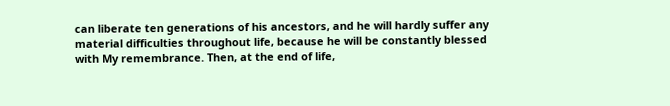can liberate ten generations of his ancestors, and he will hardly suffer any material difficulties throughout life, because he will be constantly blessed with My remembrance. Then, at the end of life,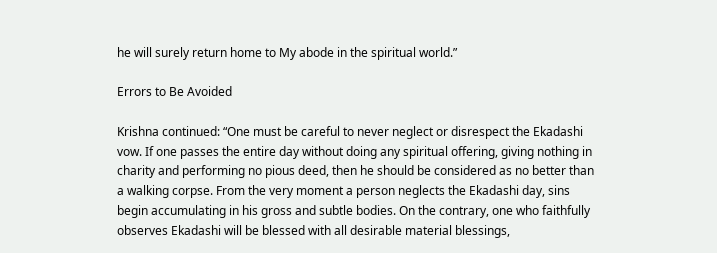he will surely return home to My abode in the spiritual world.”

Errors to Be Avoided

Krishna continued: “One must be careful to never neglect or disrespect the Ekadashi vow. If one passes the entire day without doing any spiritual offering, giving nothing in charity and performing no pious deed, then he should be considered as no better than a walking corpse. From the very moment a person neglects the Ekadashi day, sins begin accumulating in his gross and subtle bodies. On the contrary, one who faithfully observes Ekadashi will be blessed with all desirable material blessings,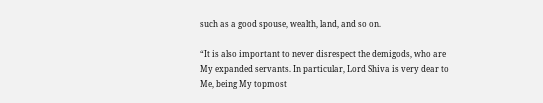such as a good spouse, wealth, land, and so on.

“It is also important to never disrespect the demigods, who are My expanded servants. In particular, Lord Shiva is very dear to Me, being My topmost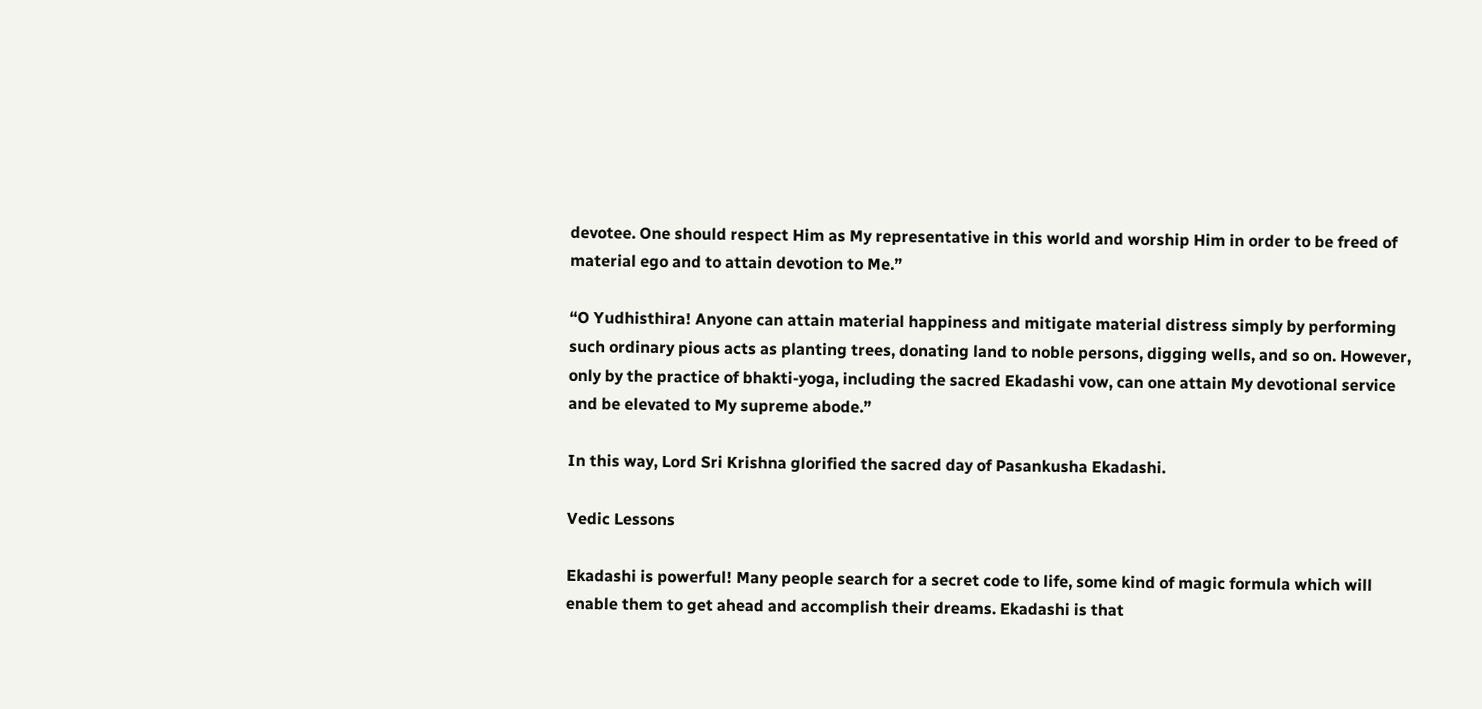devotee. One should respect Him as My representative in this world and worship Him in order to be freed of material ego and to attain devotion to Me.”

“O Yudhisthira! Anyone can attain material happiness and mitigate material distress simply by performing such ordinary pious acts as planting trees, donating land to noble persons, digging wells, and so on. However, only by the practice of bhakti-yoga, including the sacred Ekadashi vow, can one attain My devotional service and be elevated to My supreme abode.”

In this way, Lord Sri Krishna glorified the sacred day of Pasankusha Ekadashi.

Vedic Lessons

Ekadashi is powerful! Many people search for a secret code to life, some kind of magic formula which will enable them to get ahead and accomplish their dreams. Ekadashi is that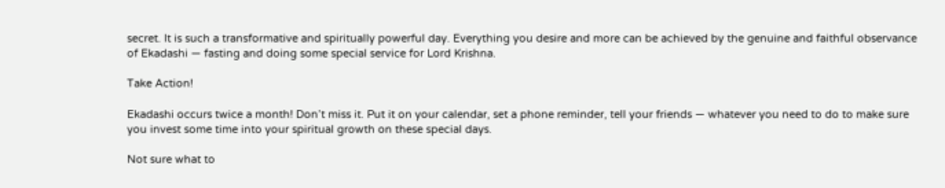secret. It is such a transformative and spiritually powerful day. Everything you desire and more can be achieved by the genuine and faithful observance of Ekadashi — fasting and doing some special service for Lord Krishna.

Take Action!

Ekadashi occurs twice a month! Don’t miss it. Put it on your calendar, set a phone reminder, tell your friends — whatever you need to do to make sure you invest some time into your spiritual growth on these special days.

Not sure what to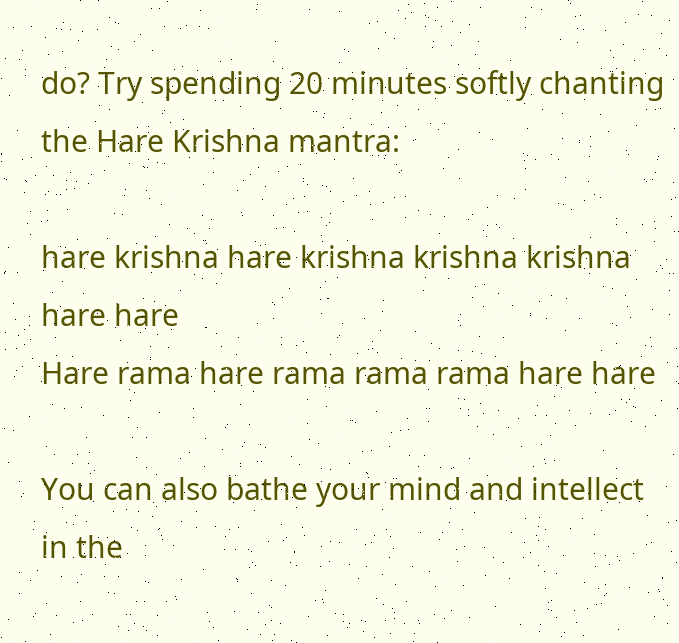do? Try spending 20 minutes softly chanting the Hare Krishna mantra:

hare krishna hare krishna krishna krishna hare hare
Hare rama hare rama rama rama hare hare

You can also bathe your mind and intellect in the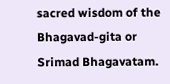sacred wisdom of the Bhagavad-gita or Srimad Bhagavatam.